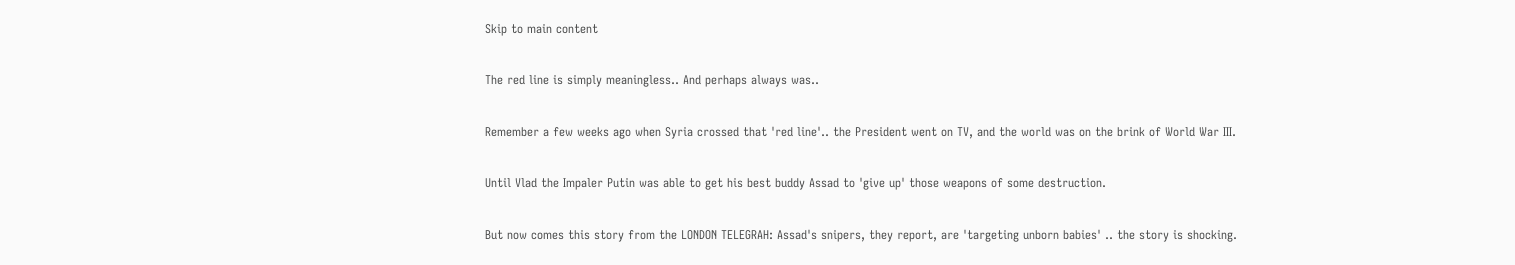Skip to main content

The red line is simply meaningless.. And perhaps always was..

Remember a few weeks ago when Syria crossed that 'red line'.. the President went on TV, and the world was on the brink of World War III.

Until Vlad the Impaler Putin was able to get his best buddy Assad to 'give up' those weapons of some destruction.

But now comes this story from the LONDON TELEGRAH: Assad's snipers, they report, are 'targeting unborn babies' .. the story is shocking.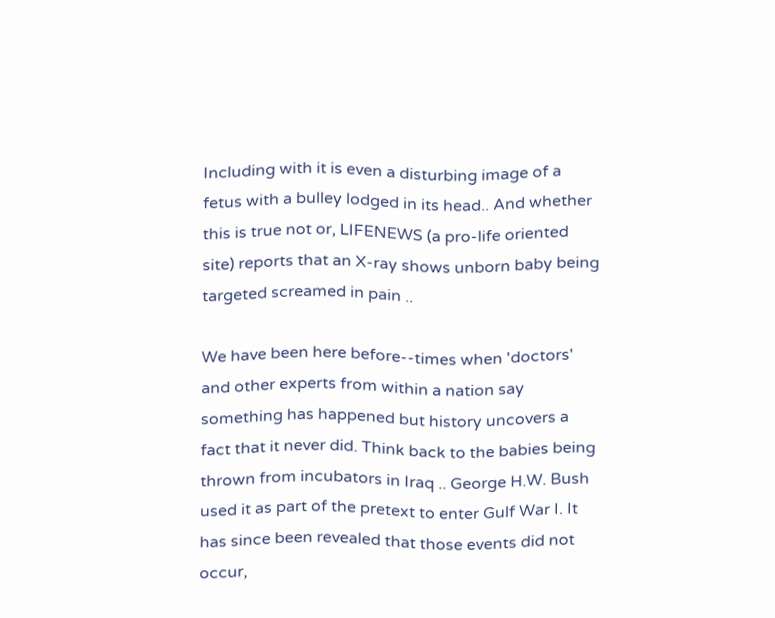Including with it is even a disturbing image of a fetus with a bulley lodged in its head.. And whether this is true not or, LIFENEWS (a pro-life oriented site) reports that an X-ray shows unborn baby being targeted screamed in pain ..

We have been here before--times when 'doctors' and other experts from within a nation say something has happened but history uncovers a fact that it never did. Think back to the babies being thrown from incubators in Iraq .. George H.W. Bush used it as part of the pretext to enter Gulf War I. It has since been revealed that those events did not occur,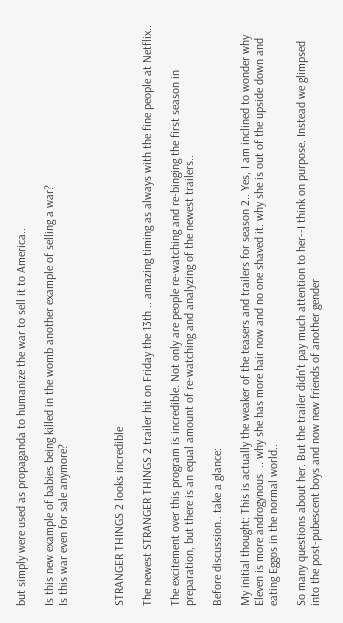but simply were used as propaganda to humanize the war to sell it to America..

Is this new example of babies being killed in the womb another example of selling a war?
Is this war even for sale anymore?



STRANGER THINGS 2 looks incredible

The newest STRANGER THINGS 2 trailer hit on Friday the 13th .. amazing timing as always with the fine people at Netflix..

The excitement over this program is incredible. Not only are people re-watching and re-binging the first season in preparation, but there is an equal amount of re-watching and analyzing of the newest trailers..

Before discussion.. take a glance:

My initial thought: This is actually the weaker of the teasers and trailers for season 2.. Yes, I am inclined to wonder why Eleven is more androgynous  .. why she has more hair now and no one shaved it. why she is out of the upside down and eating Eggos in the normal world..

So many questions about her. But the trailer didn't pay much attention to her--I think on purpose. Instead we glimpsed into the post-pubescent boys and now new friends of another gender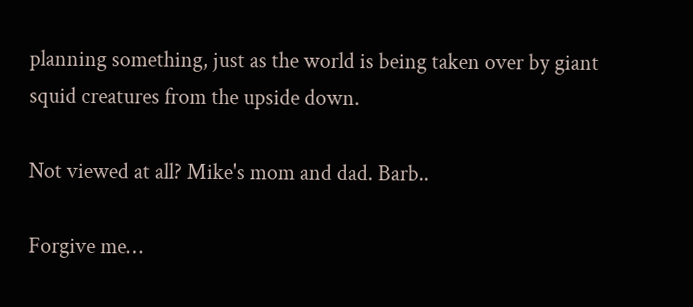planning something, just as the world is being taken over by giant squid creatures from the upside down.

Not viewed at all? Mike's mom and dad. Barb..

Forgive me…